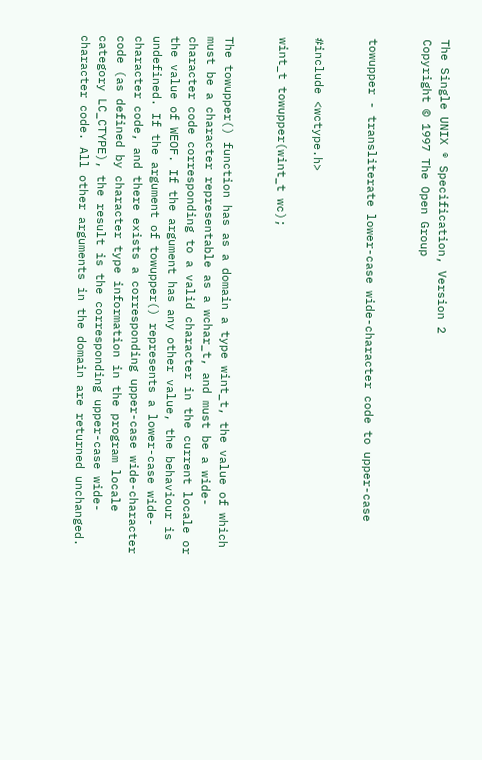The Single UNIX ® Specification, Version 2
Copyright © 1997 The Open Group


towupper - transliterate lower-case wide-character code to upper-case


#include <wctype.h>

wint_t towupper(wint_t wc);


The towupper() function has as a domain a type wint_t, the value of which must be a character representable as a wchar_t, and must be a wide-character code corresponding to a valid character in the current locale or the value of WEOF. If the argument has any other value, the behaviour is undefined. If the argument of towupper() represents a lower-case wide-character code, and there exists a corresponding upper-case wide-character code (as defined by character type information in the program locale category LC_CTYPE), the result is the corresponding upper-case wide-character code. All other arguments in the domain are returned unchanged.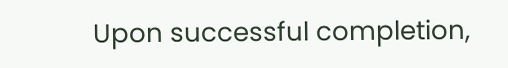Upon successful completion,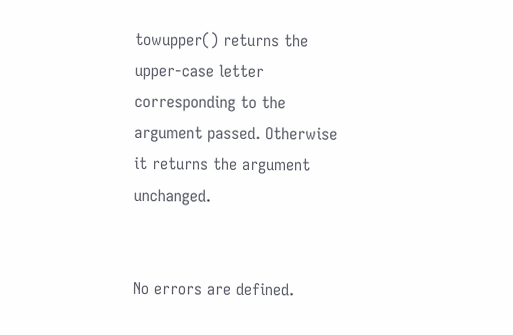towupper() returns the upper-case letter corresponding to the argument passed. Otherwise it returns the argument unchanged.


No errors are defined.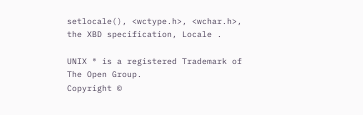setlocale(), <wctype.h>, <wchar.h>, the XBD specification, Locale .

UNIX ® is a registered Trademark of The Open Group.
Copyright ©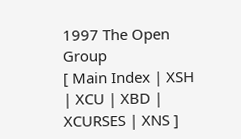1997 The Open Group
[ Main Index | XSH | XCU | XBD | XCURSES | XNS ]